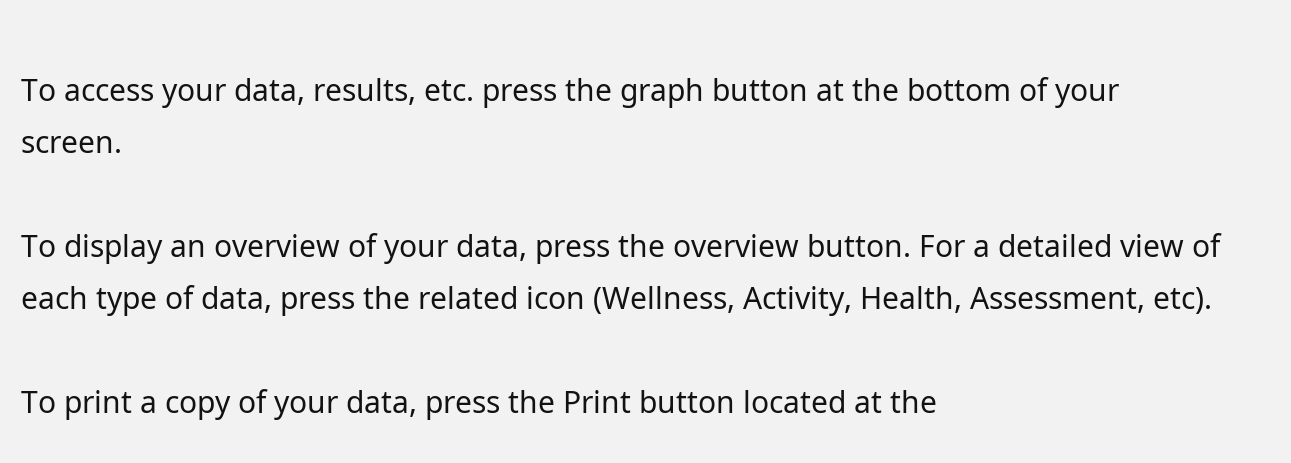To access your data, results, etc. press the graph button at the bottom of your screen.

To display an overview of your data, press the overview button. For a detailed view of each type of data, press the related icon (Wellness, Activity, Health, Assessment, etc).

To print a copy of your data, press the Print button located at the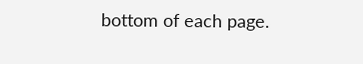bottom of each page.